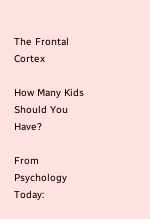The Frontal Cortex

How Many Kids Should You Have?

From Psychology Today: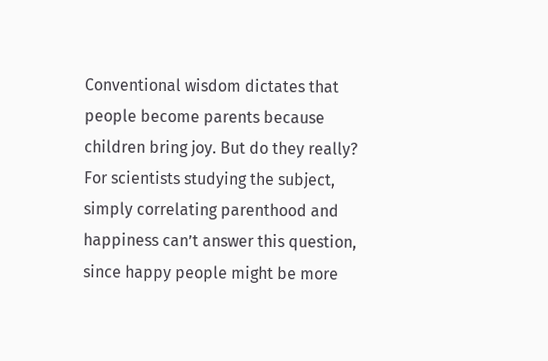Conventional wisdom dictates that people become parents because children bring joy. But do they really? For scientists studying the subject, simply correlating parenthood and happiness can’t answer this question, since happy people might be more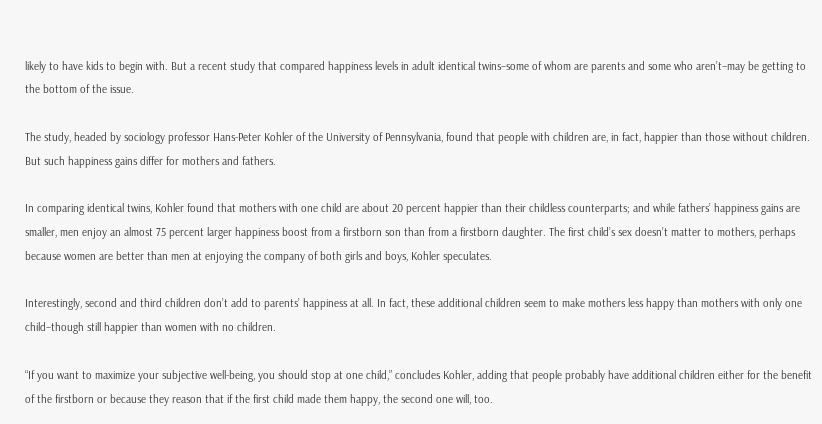likely to have kids to begin with. But a recent study that compared happiness levels in adult identical twins–some of whom are parents and some who aren’t–may be getting to the bottom of the issue.

The study, headed by sociology professor Hans-Peter Kohler of the University of Pennsylvania, found that people with children are, in fact, happier than those without children. But such happiness gains differ for mothers and fathers.

In comparing identical twins, Kohler found that mothers with one child are about 20 percent happier than their childless counterparts; and while fathers’ happiness gains are smaller, men enjoy an almost 75 percent larger happiness boost from a firstborn son than from a firstborn daughter. The first child’s sex doesn’t matter to mothers, perhaps because women are better than men at enjoying the company of both girls and boys, Kohler speculates.

Interestingly, second and third children don’t add to parents’ happiness at all. In fact, these additional children seem to make mothers less happy than mothers with only one child–though still happier than women with no children.

“If you want to maximize your subjective well-being, you should stop at one child,” concludes Kohler, adding that people probably have additional children either for the benefit of the firstborn or because they reason that if the first child made them happy, the second one will, too.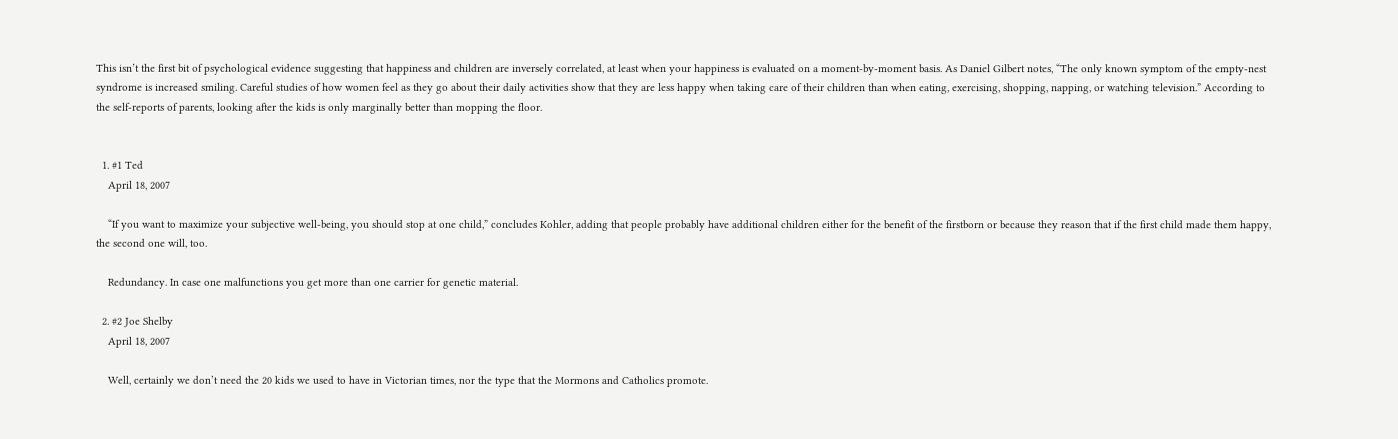This isn’t the first bit of psychological evidence suggesting that happiness and children are inversely correlated, at least when your happiness is evaluated on a moment-by-moment basis. As Daniel Gilbert notes, “The only known symptom of the empty-nest syndrome is increased smiling. Careful studies of how women feel as they go about their daily activities show that they are less happy when taking care of their children than when eating, exercising, shopping, napping, or watching television.” According to the self-reports of parents, looking after the kids is only marginally better than mopping the floor.


  1. #1 Ted
    April 18, 2007

    “If you want to maximize your subjective well-being, you should stop at one child,” concludes Kohler, adding that people probably have additional children either for the benefit of the firstborn or because they reason that if the first child made them happy, the second one will, too.

    Redundancy. In case one malfunctions you get more than one carrier for genetic material.

  2. #2 Joe Shelby
    April 18, 2007

    Well, certainly we don’t need the 20 kids we used to have in Victorian times, nor the type that the Mormons and Catholics promote.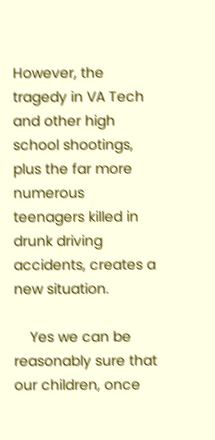However, the tragedy in VA Tech and other high school shootings, plus the far more numerous teenagers killed in drunk driving accidents, creates a new situation.

    Yes we can be reasonably sure that our children, once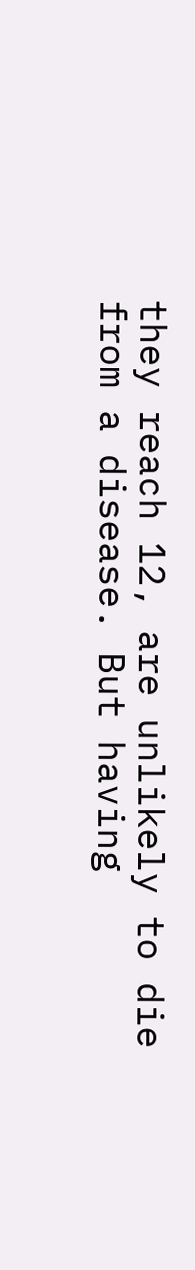they reach 12, are unlikely to die from a disease. But having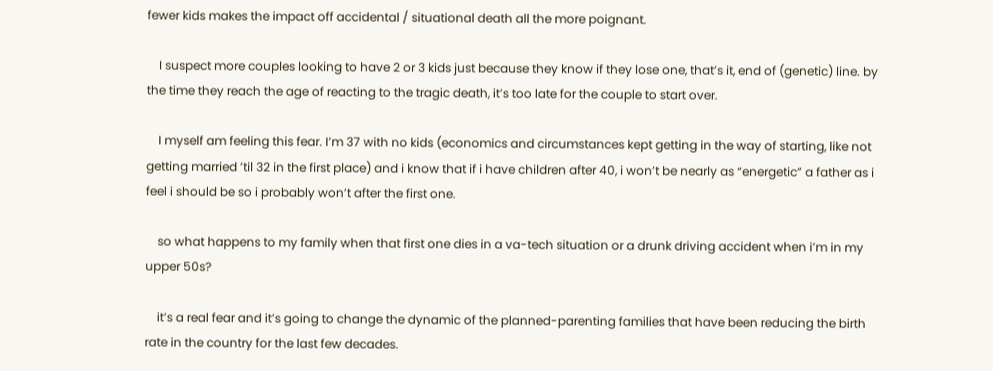fewer kids makes the impact off accidental / situational death all the more poignant.

    I suspect more couples looking to have 2 or 3 kids just because they know if they lose one, that’s it, end of (genetic) line. by the time they reach the age of reacting to the tragic death, it’s too late for the couple to start over.

    I myself am feeling this fear. I’m 37 with no kids (economics and circumstances kept getting in the way of starting, like not getting married ’til 32 in the first place) and i know that if i have children after 40, i won’t be nearly as “energetic” a father as i feel i should be so i probably won’t after the first one.

    so what happens to my family when that first one dies in a va-tech situation or a drunk driving accident when i’m in my upper 50s?

    it’s a real fear and it’s going to change the dynamic of the planned-parenting families that have been reducing the birth rate in the country for the last few decades.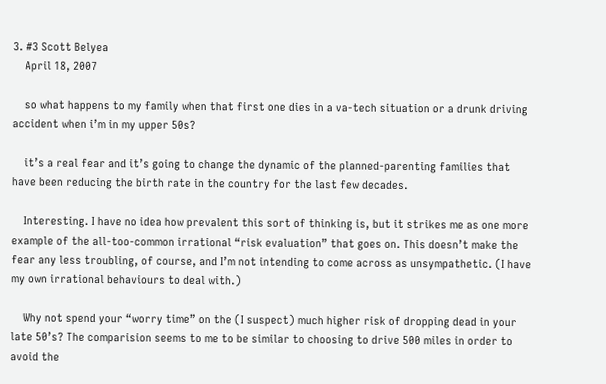3. #3 Scott Belyea
    April 18, 2007

    so what happens to my family when that first one dies in a va-tech situation or a drunk driving accident when i’m in my upper 50s?

    it’s a real fear and it’s going to change the dynamic of the planned-parenting families that have been reducing the birth rate in the country for the last few decades.

    Interesting. I have no idea how prevalent this sort of thinking is, but it strikes me as one more example of the all-too-common irrational “risk evaluation” that goes on. This doesn’t make the fear any less troubling, of course, and I’m not intending to come across as unsympathetic. (I have my own irrational behaviours to deal with.)

    Why not spend your “worry time” on the (I suspect) much higher risk of dropping dead in your late 50’s? The comparision seems to me to be similar to choosing to drive 500 miles in order to avoid the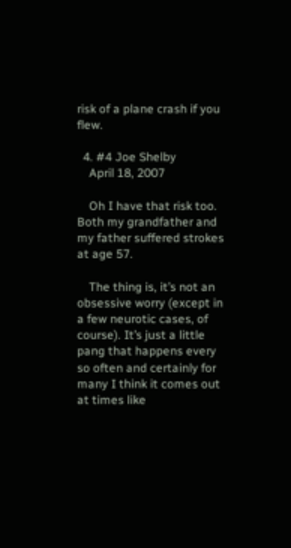risk of a plane crash if you flew.

  4. #4 Joe Shelby
    April 18, 2007

    Oh I have that risk too. Both my grandfather and my father suffered strokes at age 57.

    The thing is, it’s not an obsessive worry (except in a few neurotic cases, of course). It’s just a little pang that happens every so often and certainly for many I think it comes out at times like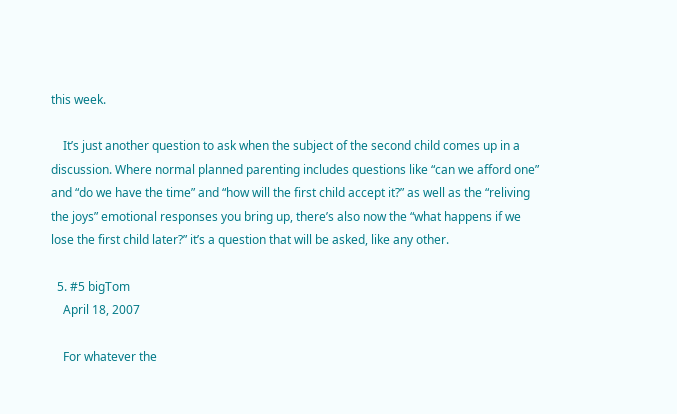this week.

    It’s just another question to ask when the subject of the second child comes up in a discussion. Where normal planned parenting includes questions like “can we afford one” and “do we have the time” and “how will the first child accept it?” as well as the “reliving the joys” emotional responses you bring up, there’s also now the “what happens if we lose the first child later?” it’s a question that will be asked, like any other.

  5. #5 bigTom
    April 18, 2007

    For whatever the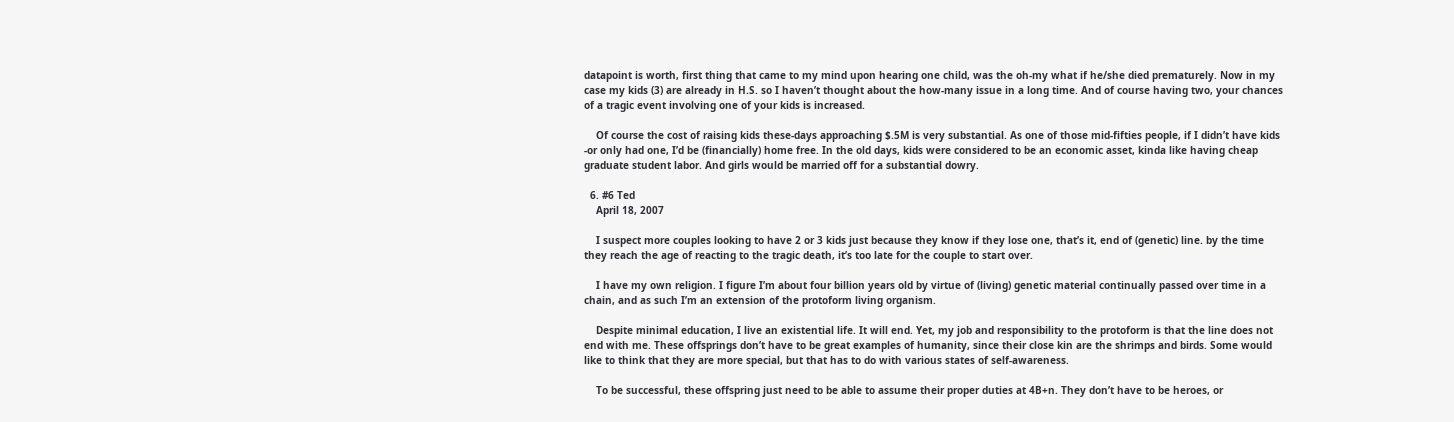datapoint is worth, first thing that came to my mind upon hearing one child, was the oh-my what if he/she died prematurely. Now in my case my kids (3) are already in H.S. so I haven’t thought about the how-many issue in a long time. And of course having two, your chances of a tragic event involving one of your kids is increased.

    Of course the cost of raising kids these-days approaching $.5M is very substantial. As one of those mid-fifties people, if I didn’t have kids -or only had one, I’d be (financially) home free. In the old days, kids were considered to be an economic asset, kinda like having cheap graduate student labor. And girls would be married off for a substantial dowry.

  6. #6 Ted
    April 18, 2007

    I suspect more couples looking to have 2 or 3 kids just because they know if they lose one, that’s it, end of (genetic) line. by the time they reach the age of reacting to the tragic death, it’s too late for the couple to start over.

    I have my own religion. I figure I’m about four billion years old by virtue of (living) genetic material continually passed over time in a chain, and as such I’m an extension of the protoform living organism.

    Despite minimal education, I live an existential life. It will end. Yet, my job and responsibility to the protoform is that the line does not end with me. These offsprings don’t have to be great examples of humanity, since their close kin are the shrimps and birds. Some would like to think that they are more special, but that has to do with various states of self-awareness.

    To be successful, these offspring just need to be able to assume their proper duties at 4B+n. They don’t have to be heroes, or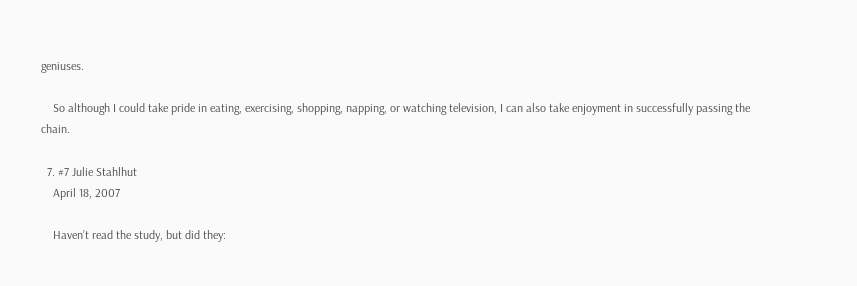geniuses.

    So although I could take pride in eating, exercising, shopping, napping, or watching television, I can also take enjoyment in successfully passing the chain.

  7. #7 Julie Stahlhut
    April 18, 2007

    Haven’t read the study, but did they: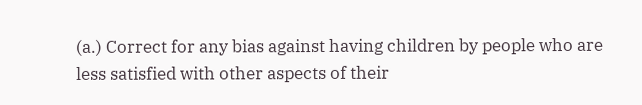(a.) Correct for any bias against having children by people who are less satisfied with other aspects of their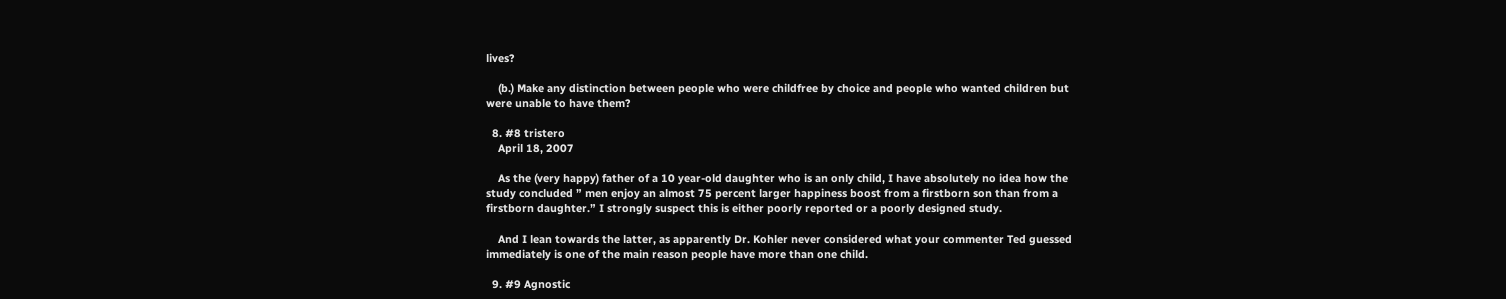lives?

    (b.) Make any distinction between people who were childfree by choice and people who wanted children but were unable to have them?

  8. #8 tristero
    April 18, 2007

    As the (very happy) father of a 10 year-old daughter who is an only child, I have absolutely no idea how the study concluded ” men enjoy an almost 75 percent larger happiness boost from a firstborn son than from a firstborn daughter.” I strongly suspect this is either poorly reported or a poorly designed study.

    And I lean towards the latter, as apparently Dr. Kohler never considered what your commenter Ted guessed immediately is one of the main reason people have more than one child.

  9. #9 Agnostic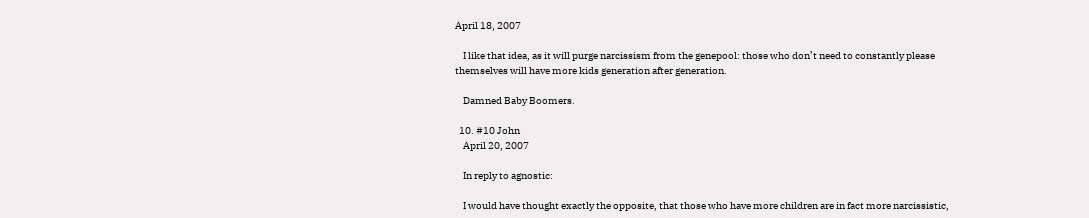April 18, 2007

    I like that idea, as it will purge narcissism from the genepool: those who don’t need to constantly please themselves will have more kids generation after generation.

    Damned Baby Boomers.

  10. #10 John
    April 20, 2007

    In reply to agnostic:

    I would have thought exactly the opposite, that those who have more children are in fact more narcissistic,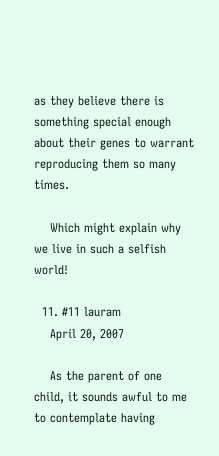as they believe there is something special enough about their genes to warrant reproducing them so many times.

    Which might explain why we live in such a selfish world!

  11. #11 lauram
    April 20, 2007

    As the parent of one child, it sounds awful to me to contemplate having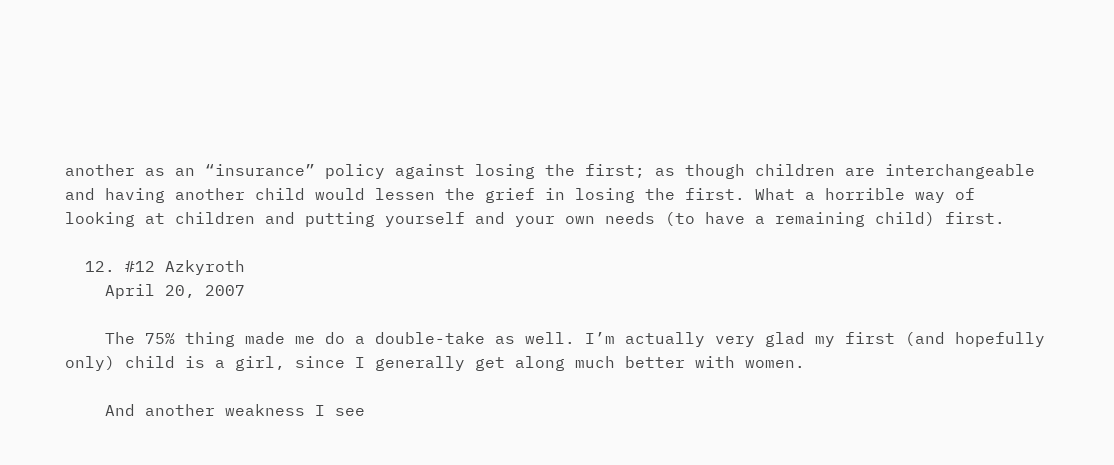another as an “insurance” policy against losing the first; as though children are interchangeable and having another child would lessen the grief in losing the first. What a horrible way of looking at children and putting yourself and your own needs (to have a remaining child) first.

  12. #12 Azkyroth
    April 20, 2007

    The 75% thing made me do a double-take as well. I’m actually very glad my first (and hopefully only) child is a girl, since I generally get along much better with women.

    And another weakness I see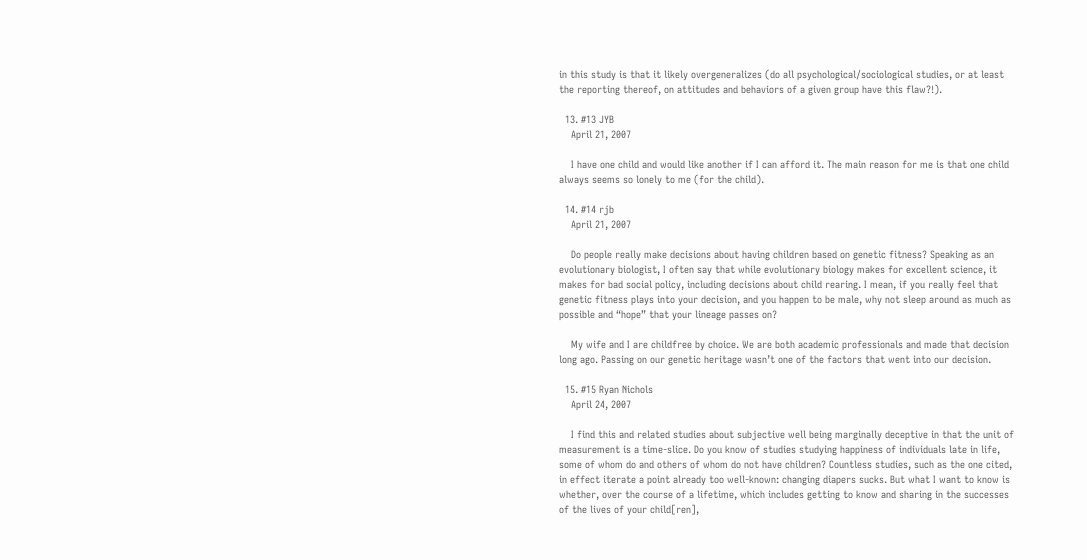in this study is that it likely overgeneralizes (do all psychological/sociological studies, or at least the reporting thereof, on attitudes and behaviors of a given group have this flaw?!).

  13. #13 JYB
    April 21, 2007

    I have one child and would like another if I can afford it. The main reason for me is that one child always seems so lonely to me (for the child).

  14. #14 rjb
    April 21, 2007

    Do people really make decisions about having children based on genetic fitness? Speaking as an evolutionary biologist, I often say that while evolutionary biology makes for excellent science, it makes for bad social policy, including decisions about child rearing. I mean, if you really feel that genetic fitness plays into your decision, and you happen to be male, why not sleep around as much as possible and “hope” that your lineage passes on?

    My wife and I are childfree by choice. We are both academic professionals and made that decision long ago. Passing on our genetic heritage wasn’t one of the factors that went into our decision.

  15. #15 Ryan Nichols
    April 24, 2007

    I find this and related studies about subjective well being marginally deceptive in that the unit of measurement is a time-slice. Do you know of studies studying happiness of individuals late in life, some of whom do and others of whom do not have children? Countless studies, such as the one cited, in effect iterate a point already too well-known: changing diapers sucks. But what I want to know is whether, over the course of a lifetime, which includes getting to know and sharing in the successes of the lives of your child[ren],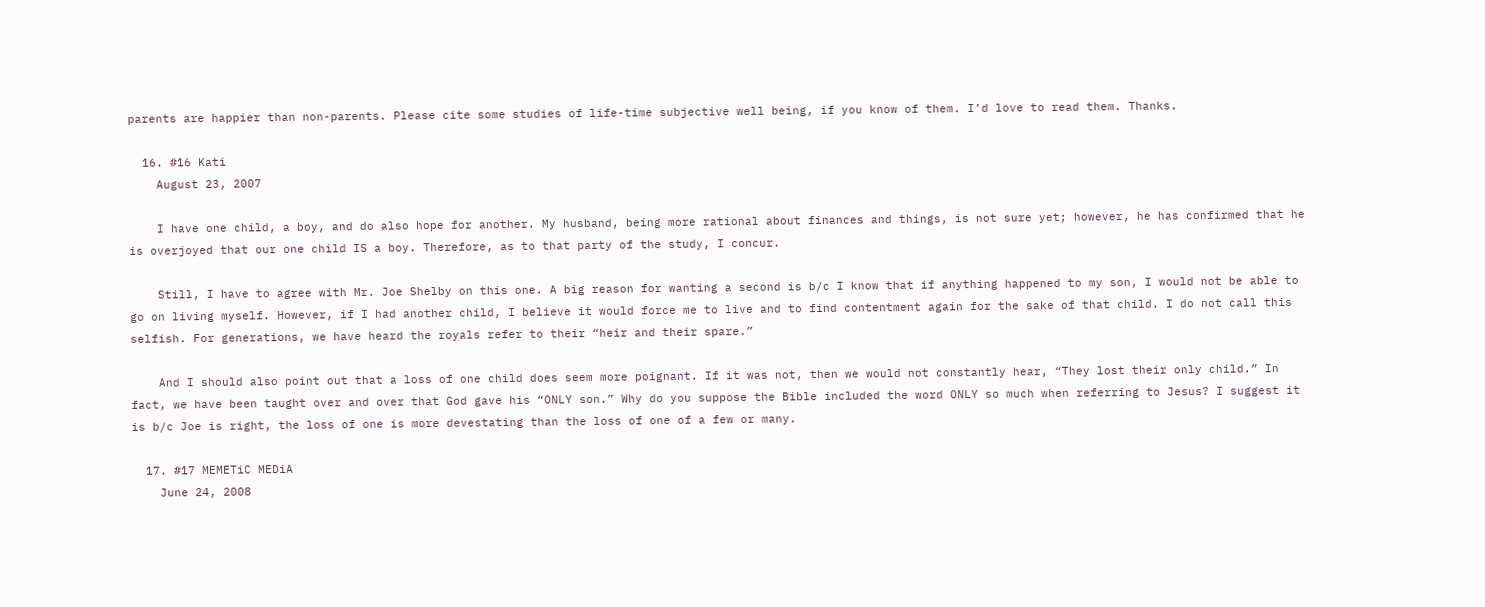parents are happier than non-parents. Please cite some studies of life-time subjective well being, if you know of them. I’d love to read them. Thanks.

  16. #16 Kati
    August 23, 2007

    I have one child, a boy, and do also hope for another. My husband, being more rational about finances and things, is not sure yet; however, he has confirmed that he is overjoyed that our one child IS a boy. Therefore, as to that party of the study, I concur.

    Still, I have to agree with Mr. Joe Shelby on this one. A big reason for wanting a second is b/c I know that if anything happened to my son, I would not be able to go on living myself. However, if I had another child, I believe it would force me to live and to find contentment again for the sake of that child. I do not call this selfish. For generations, we have heard the royals refer to their “heir and their spare.”

    And I should also point out that a loss of one child does seem more poignant. If it was not, then we would not constantly hear, “They lost their only child.” In fact, we have been taught over and over that God gave his “ONLY son.” Why do you suppose the Bible included the word ONLY so much when referring to Jesus? I suggest it is b/c Joe is right, the loss of one is more devestating than the loss of one of a few or many.

  17. #17 MEMETiC MEDiA
    June 24, 2008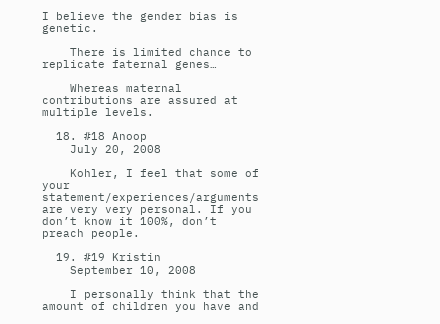I believe the gender bias is genetic.

    There is limited chance to replicate faternal genes…

    Whereas maternal contributions are assured at multiple levels.

  18. #18 Anoop
    July 20, 2008

    Kohler, I feel that some of your statement/experiences/arguments are very very personal. If you don’t know it 100%, don’t preach people.

  19. #19 Kristin
    September 10, 2008

    I personally think that the amount of children you have and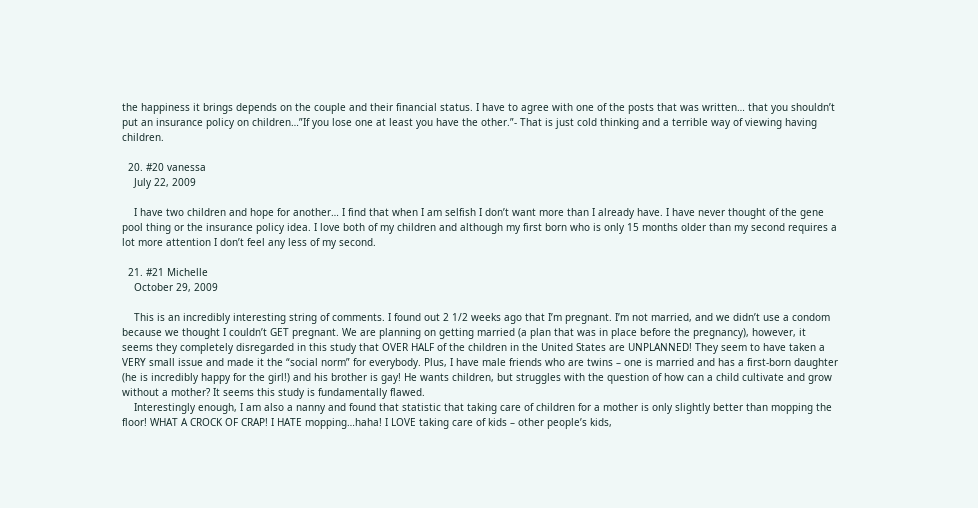the happiness it brings depends on the couple and their financial status. I have to agree with one of the posts that was written… that you shouldn’t put an insurance policy on children…”If you lose one at least you have the other.”- That is just cold thinking and a terrible way of viewing having children.

  20. #20 vanessa
    July 22, 2009

    I have two children and hope for another… I find that when I am selfish I don’t want more than I already have. I have never thought of the gene pool thing or the insurance policy idea. I love both of my children and although my first born who is only 15 months older than my second requires a lot more attention I don’t feel any less of my second.

  21. #21 Michelle
    October 29, 2009

    This is an incredibly interesting string of comments. I found out 2 1/2 weeks ago that I’m pregnant. I’m not married, and we didn’t use a condom because we thought I couldn’t GET pregnant. We are planning on getting married (a plan that was in place before the pregnancy), however, it seems they completely disregarded in this study that OVER HALF of the children in the United States are UNPLANNED! They seem to have taken a VERY small issue and made it the “social norm” for everybody. Plus, I have male friends who are twins – one is married and has a first-born daughter (he is incredibly happy for the girl!) and his brother is gay! He wants children, but struggles with the question of how can a child cultivate and grow without a mother? It seems this study is fundamentally flawed.
    Interestingly enough, I am also a nanny and found that statistic that taking care of children for a mother is only slightly better than mopping the floor! WHAT A CROCK OF CRAP! I HATE mopping…haha! I LOVE taking care of kids – other people’s kids,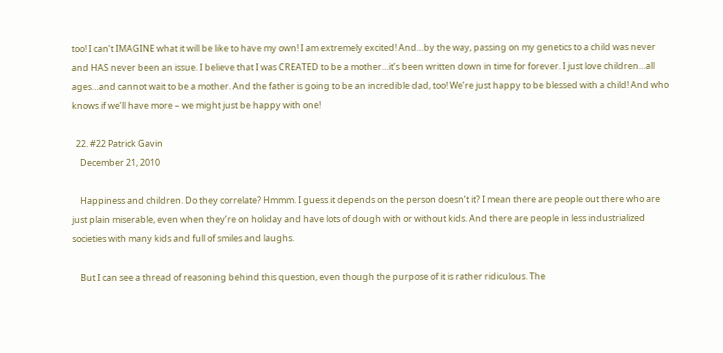too! I can’t IMAGINE what it will be like to have my own! I am extremely excited! And…by the way, passing on my genetics to a child was never and HAS never been an issue. I believe that I was CREATED to be a mother…it’s been written down in time for forever. I just love children…all ages…and cannot wait to be a mother. And the father is going to be an incredible dad, too! We’re just happy to be blessed with a child! And who knows if we’ll have more – we might just be happy with one!

  22. #22 Patrick Gavin
    December 21, 2010

    Happiness and children. Do they correlate? Hmmm. I guess it depends on the person doesn’t it? I mean there are people out there who are just plain miserable, even when they’re on holiday and have lots of dough with or without kids. And there are people in less industrialized societies with many kids and full of smiles and laughs.

    But I can see a thread of reasoning behind this question, even though the purpose of it is rather ridiculous. The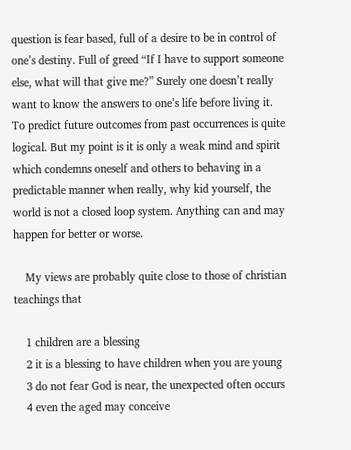question is fear based, full of a desire to be in control of one’s destiny. Full of greed “If I have to support someone else, what will that give me?” Surely one doesn’t really want to know the answers to one’s life before living it. To predict future outcomes from past occurrences is quite logical. But my point is it is only a weak mind and spirit which condemns oneself and others to behaving in a predictable manner when really, why kid yourself, the world is not a closed loop system. Anything can and may happen for better or worse.

    My views are probably quite close to those of christian teachings that

    1 children are a blessing
    2 it is a blessing to have children when you are young
    3 do not fear God is near, the unexpected often occurs
    4 even the aged may conceive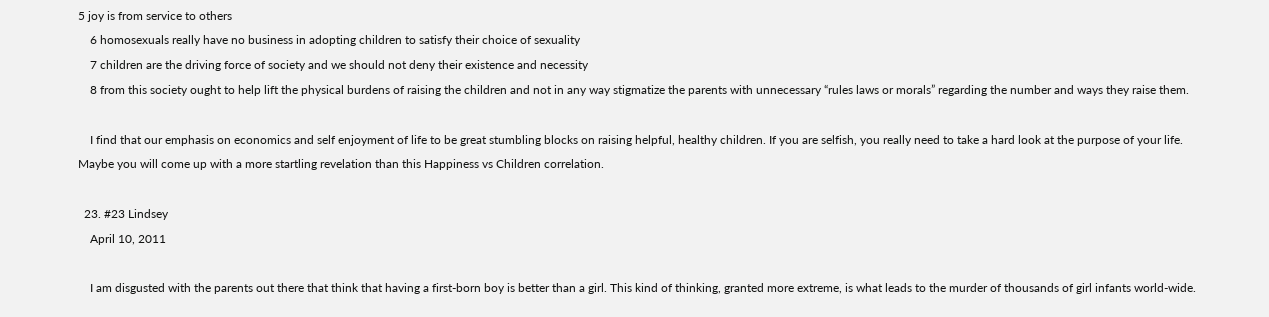5 joy is from service to others
    6 homosexuals really have no business in adopting children to satisfy their choice of sexuality
    7 children are the driving force of society and we should not deny their existence and necessity
    8 from this society ought to help lift the physical burdens of raising the children and not in any way stigmatize the parents with unnecessary “rules laws or morals” regarding the number and ways they raise them.

    I find that our emphasis on economics and self enjoyment of life to be great stumbling blocks on raising helpful, healthy children. If you are selfish, you really need to take a hard look at the purpose of your life. Maybe you will come up with a more startling revelation than this Happiness vs Children correlation.

  23. #23 Lindsey
    April 10, 2011

    I am disgusted with the parents out there that think that having a first-born boy is better than a girl. This kind of thinking, granted more extreme, is what leads to the murder of thousands of girl infants world-wide.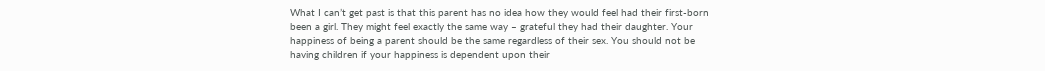What I can’t get past is that this parent has no idea how they would feel had their first-born been a girl. They might feel exactly the same way – grateful they had their daughter. Your happiness of being a parent should be the same regardless of their sex. You should not be having children if your happiness is dependent upon their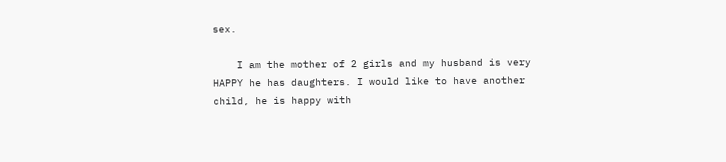sex.

    I am the mother of 2 girls and my husband is very HAPPY he has daughters. I would like to have another child, he is happy with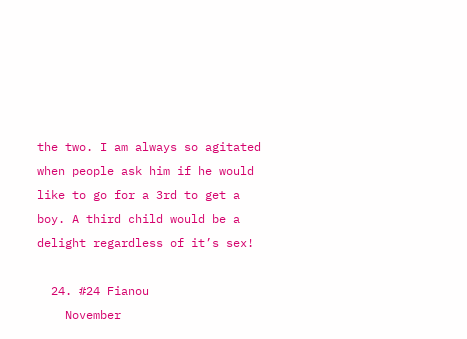the two. I am always so agitated when people ask him if he would like to go for a 3rd to get a boy. A third child would be a delight regardless of it’s sex!

  24. #24 Fianou
    November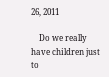26, 2011

    Do we really have children just to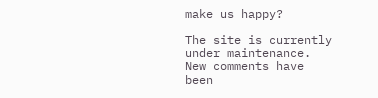make us happy?

The site is currently under maintenance. New comments have been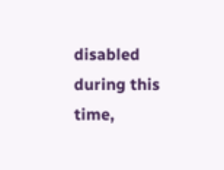disabled during this time,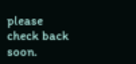please check back soon.